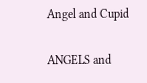Angel and Cupid

ANGELS and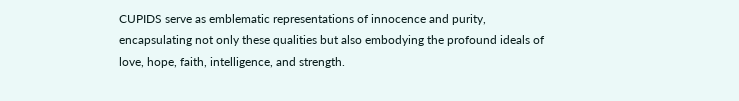CUPIDS serve as emblematic representations of innocence and purity, encapsulating not only these qualities but also embodying the profound ideals of love, hope, faith, intelligence, and strength.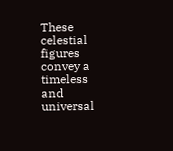These celestial figures convey a timeless and universal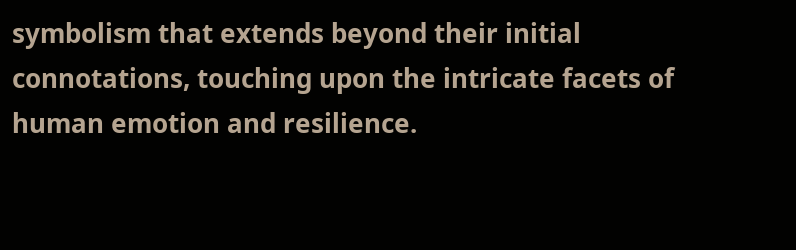symbolism that extends beyond their initial connotations, touching upon the intricate facets of human emotion and resilience.